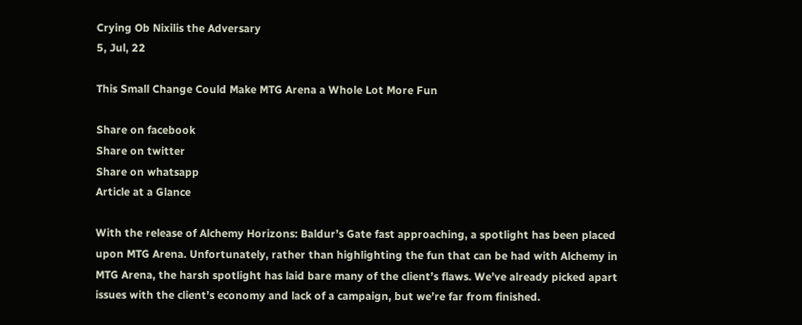Crying Ob Nixilis the Adversary
5, Jul, 22

This Small Change Could Make MTG Arena a Whole Lot More Fun

Share on facebook
Share on twitter
Share on whatsapp
Article at a Glance

With the release of Alchemy Horizons: Baldur’s Gate fast approaching, a spotlight has been placed upon MTG Arena. Unfortunately, rather than highlighting the fun that can be had with Alchemy in MTG Arena, the harsh spotlight has laid bare many of the client’s flaws. We’ve already picked apart issues with the client’s economy and lack of a campaign, but we’re far from finished.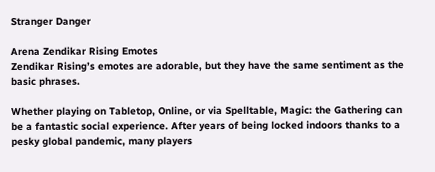Stranger Danger

Arena Zendikar Rising Emotes
Zendikar Rising’s emotes are adorable, but they have the same sentiment as the basic phrases.

Whether playing on Tabletop, Online, or via Spelltable, Magic: the Gathering can be a fantastic social experience. After years of being locked indoors thanks to a pesky global pandemic, many players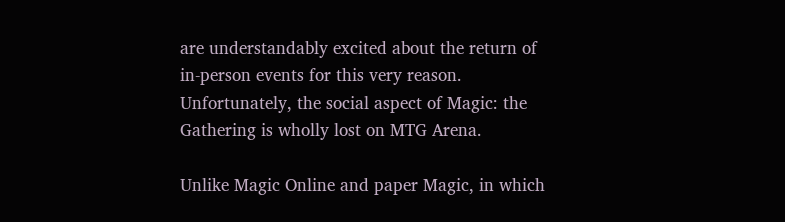are understandably excited about the return of in-person events for this very reason. Unfortunately, the social aspect of Magic: the Gathering is wholly lost on MTG Arena.

Unlike Magic Online and paper Magic, in which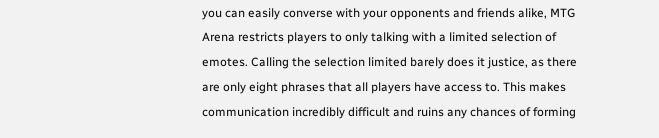you can easily converse with your opponents and friends alike, MTG Arena restricts players to only talking with a limited selection of emotes. Calling the selection limited barely does it justice, as there are only eight phrases that all players have access to. This makes communication incredibly difficult and ruins any chances of forming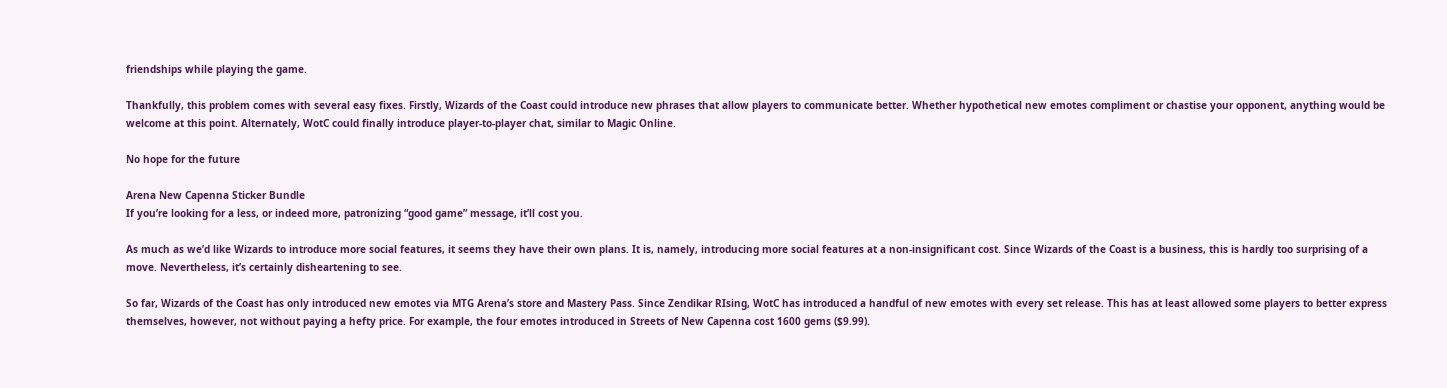friendships while playing the game.

Thankfully, this problem comes with several easy fixes. Firstly, Wizards of the Coast could introduce new phrases that allow players to communicate better. Whether hypothetical new emotes compliment or chastise your opponent, anything would be welcome at this point. Alternately, WotC could finally introduce player-to-player chat, similar to Magic Online.

No hope for the future

Arena New Capenna Sticker Bundle
If you’re looking for a less, or indeed more, patronizing “good game” message, it’ll cost you.

As much as we’d like Wizards to introduce more social features, it seems they have their own plans. It is, namely, introducing more social features at a non-insignificant cost. Since Wizards of the Coast is a business, this is hardly too surprising of a move. Nevertheless, it’s certainly disheartening to see.

So far, Wizards of the Coast has only introduced new emotes via MTG Arena’s store and Mastery Pass. Since Zendikar RIsing, WotC has introduced a handful of new emotes with every set release. This has at least allowed some players to better express themselves, however, not without paying a hefty price. For example, the four emotes introduced in Streets of New Capenna cost 1600 gems ($9.99).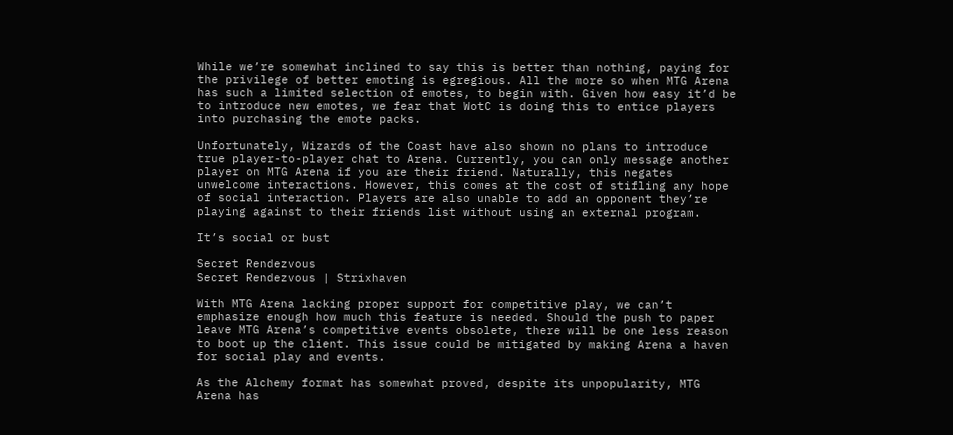While we’re somewhat inclined to say this is better than nothing, paying for the privilege of better emoting is egregious. All the more so when MTG Arena has such a limited selection of emotes, to begin with. Given how easy it’d be to introduce new emotes, we fear that WotC is doing this to entice players into purchasing the emote packs.

Unfortunately, Wizards of the Coast have also shown no plans to introduce true player-to-player chat to Arena. Currently, you can only message another player on MTG Arena if you are their friend. Naturally, this negates unwelcome interactions. However, this comes at the cost of stifling any hope of social interaction. Players are also unable to add an opponent they’re playing against to their friends list without using an external program.

It’s social or bust

Secret Rendezvous
Secret Rendezvous | Strixhaven

With MTG Arena lacking proper support for competitive play, we can’t emphasize enough how much this feature is needed. Should the push to paper leave MTG Arena’s competitive events obsolete, there will be one less reason to boot up the client. This issue could be mitigated by making Arena a haven for social play and events.

As the Alchemy format has somewhat proved, despite its unpopularity, MTG Arena has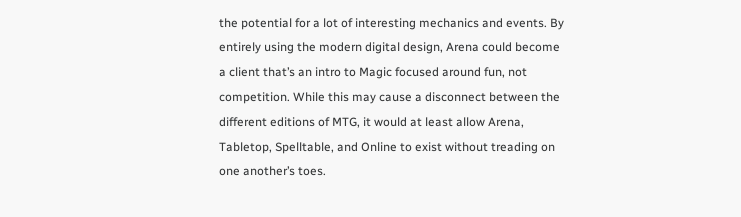the potential for a lot of interesting mechanics and events. By entirely using the modern digital design, Arena could become a client that’s an intro to Magic focused around fun, not competition. While this may cause a disconnect between the different editions of MTG, it would at least allow Arena, Tabletop, Spelltable, and Online to exist without treading on one another’s toes.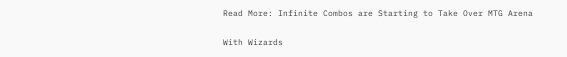Read More: Infinite Combos are Starting to Take Over MTG Arena

With Wizards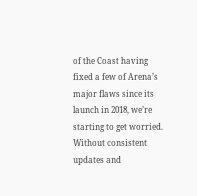of the Coast having fixed a few of Arena’s major flaws since its launch in 2018, we’re starting to get worried. Without consistent updates and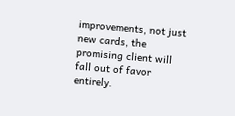improvements, not just new cards, the promising client will fall out of favor entirely.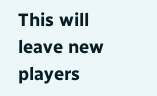This will leave new players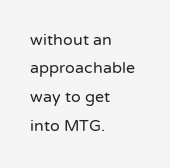without an approachable way to get into MTG.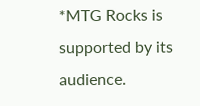*MTG Rocks is supported by its audience.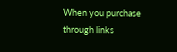When you purchase through links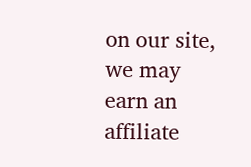on our site, we may earn an affiliate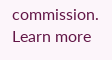commission. Learn more